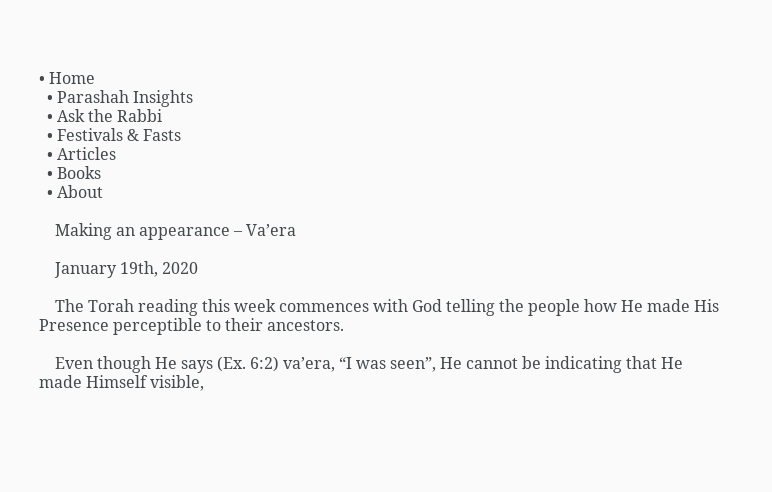• Home
  • Parashah Insights
  • Ask the Rabbi
  • Festivals & Fasts
  • Articles
  • Books
  • About

    Making an appearance – Va’era

    January 19th, 2020

    The Torah reading this week commences with God telling the people how He made His Presence perceptible to their ancestors.

    Even though He says (Ex. 6:2) va’era, “I was seen”, He cannot be indicating that He made Himself visible,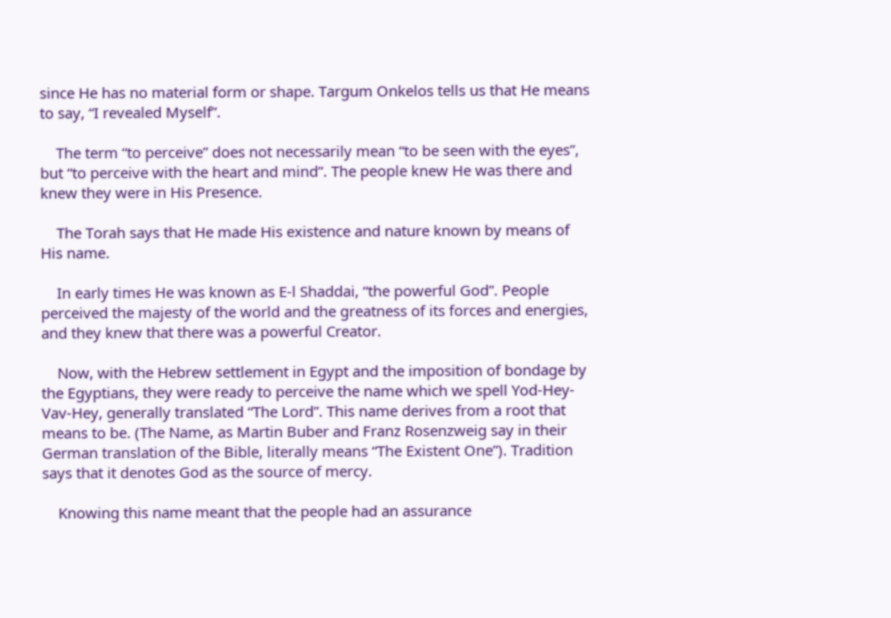since He has no material form or shape. Targum Onkelos tells us that He means to say, “I revealed Myself”.

    The term “to perceive” does not necessarily mean “to be seen with the eyes”, but “to perceive with the heart and mind”. The people knew He was there and knew they were in His Presence.

    The Torah says that He made His existence and nature known by means of His name.

    In early times He was known as E-l Shaddai, “the powerful God”. People perceived the majesty of the world and the greatness of its forces and energies, and they knew that there was a powerful Creator.

    Now, with the Hebrew settlement in Egypt and the imposition of bondage by the Egyptians, they were ready to perceive the name which we spell Yod-Hey-Vav-Hey, generally translated “The Lord”. This name derives from a root that means to be. (The Name, as Martin Buber and Franz Rosenzweig say in their German translation of the Bible, literally means “The Existent One”). Tradition says that it denotes God as the source of mercy.

    Knowing this name meant that the people had an assurance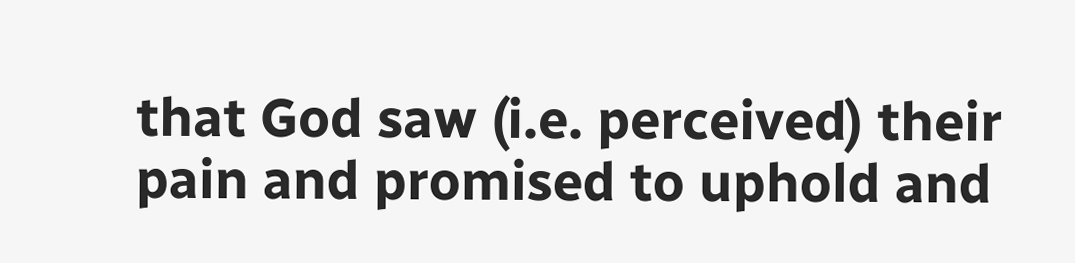that God saw (i.e. perceived) their pain and promised to uphold and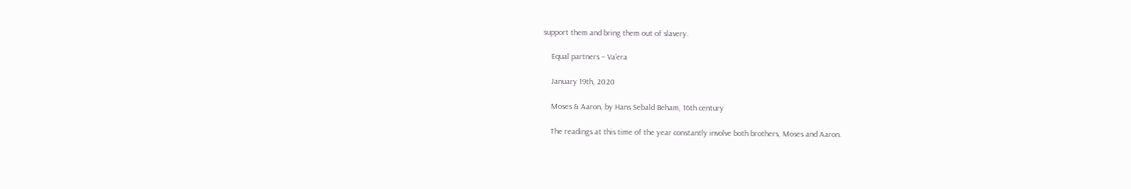support them and bring them out of slavery.

    Equal partners – Va’era

    January 19th, 2020

    Moses & Aaron, by Hans Sebald Beham, 16th century

    The readings at this time of the year constantly involve both brothers, Moses and Aaron.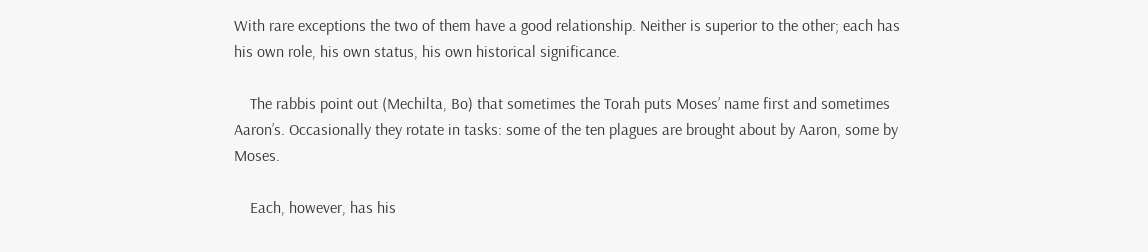With rare exceptions the two of them have a good relationship. Neither is superior to the other; each has his own role, his own status, his own historical significance.

    The rabbis point out (Mechilta, Bo) that sometimes the Torah puts Moses’ name first and sometimes Aaron’s. Occasionally they rotate in tasks: some of the ten plagues are brought about by Aaron, some by Moses.

    Each, however, has his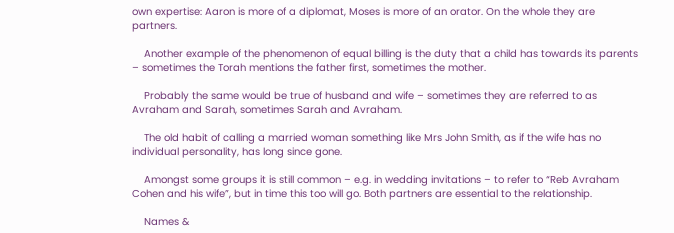own expertise: Aaron is more of a diplomat, Moses is more of an orator. On the whole they are partners.

    Another example of the phenomenon of equal billing is the duty that a child has towards its parents – sometimes the Torah mentions the father first, sometimes the mother.

    Probably the same would be true of husband and wife – sometimes they are referred to as Avraham and Sarah, sometimes Sarah and Avraham.

    The old habit of calling a married woman something like Mrs John Smith, as if the wife has no individual personality, has long since gone.

    Amongst some groups it is still common – e.g. in wedding invitations – to refer to “Reb Avraham Cohen and his wife”, but in time this too will go. Both partners are essential to the relationship.

    Names &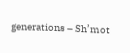generations – Sh’mot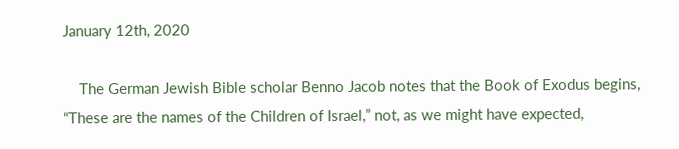January 12th, 2020

    The German Jewish Bible scholar Benno Jacob notes that the Book of Exodus begins, “These are the names of the Children of Israel,” not, as we might have expected,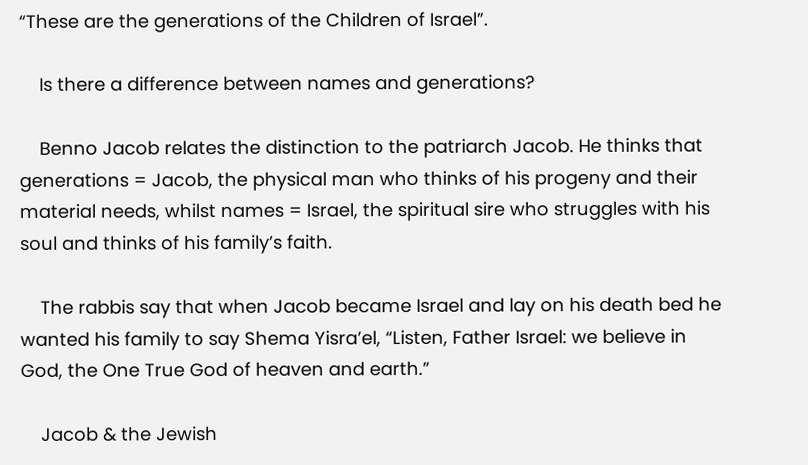“These are the generations of the Children of Israel”.

    Is there a difference between names and generations?

    Benno Jacob relates the distinction to the patriarch Jacob. He thinks that generations = Jacob, the physical man who thinks of his progeny and their material needs, whilst names = Israel, the spiritual sire who struggles with his soul and thinks of his family’s faith.

    The rabbis say that when Jacob became Israel and lay on his death bed he wanted his family to say Shema Yisra’el, “Listen, Father Israel: we believe in God, the One True God of heaven and earth.”

    Jacob & the Jewish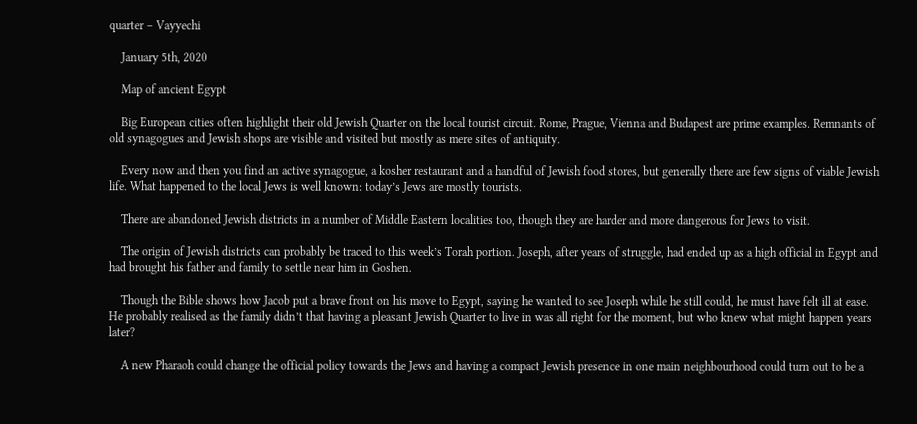quarter – Vayyechi

    January 5th, 2020

    Map of ancient Egypt

    Big European cities often highlight their old Jewish Quarter on the local tourist circuit. Rome, Prague, Vienna and Budapest are prime examples. Remnants of old synagogues and Jewish shops are visible and visited but mostly as mere sites of antiquity.

    Every now and then you find an active synagogue, a kosher restaurant and a handful of Jewish food stores, but generally there are few signs of viable Jewish life. What happened to the local Jews is well known: today’s Jews are mostly tourists.

    There are abandoned Jewish districts in a number of Middle Eastern localities too, though they are harder and more dangerous for Jews to visit.

    The origin of Jewish districts can probably be traced to this week’s Torah portion. Joseph, after years of struggle, had ended up as a high official in Egypt and had brought his father and family to settle near him in Goshen.

    Though the Bible shows how Jacob put a brave front on his move to Egypt, saying he wanted to see Joseph while he still could, he must have felt ill at ease. He probably realised as the family didn’t that having a pleasant Jewish Quarter to live in was all right for the moment, but who knew what might happen years later?

    A new Pharaoh could change the official policy towards the Jews and having a compact Jewish presence in one main neighbourhood could turn out to be a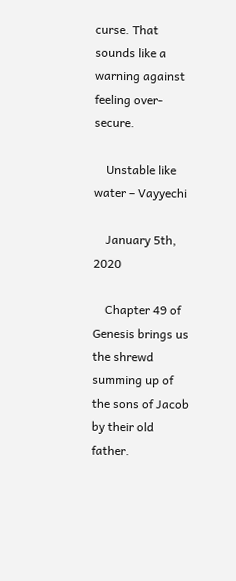curse. That sounds like a warning against feeling over-secure.

    Unstable like water – Vayyechi

    January 5th, 2020

    Chapter 49 of Genesis brings us the shrewd summing up of the sons of Jacob by their old father.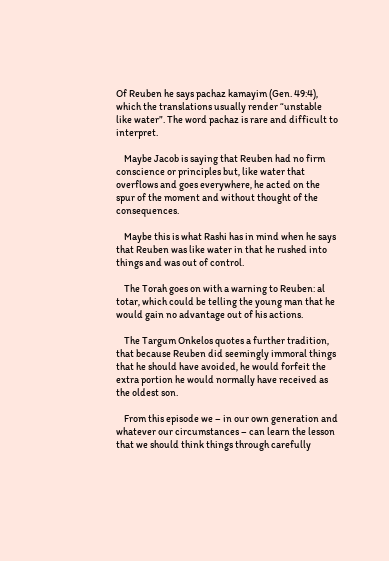Of Reuben he says pachaz kamayim (Gen. 49:4), which the translations usually render “unstable like water”. The word pachaz is rare and difficult to interpret.

    Maybe Jacob is saying that Reuben had no firm conscience or principles but, like water that overflows and goes everywhere, he acted on the spur of the moment and without thought of the consequences.

    Maybe this is what Rashi has in mind when he says that Reuben was like water in that he rushed into things and was out of control.

    The Torah goes on with a warning to Reuben: al totar, which could be telling the young man that he would gain no advantage out of his actions.

    The Targum Onkelos quotes a further tradition, that because Reuben did seemingly immoral things that he should have avoided, he would forfeit the extra portion he would normally have received as the oldest son.

    From this episode we – in our own generation and whatever our circumstances – can learn the lesson that we should think things through carefully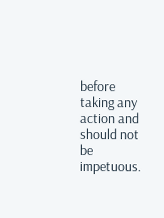before taking any action and should not be impetuous.